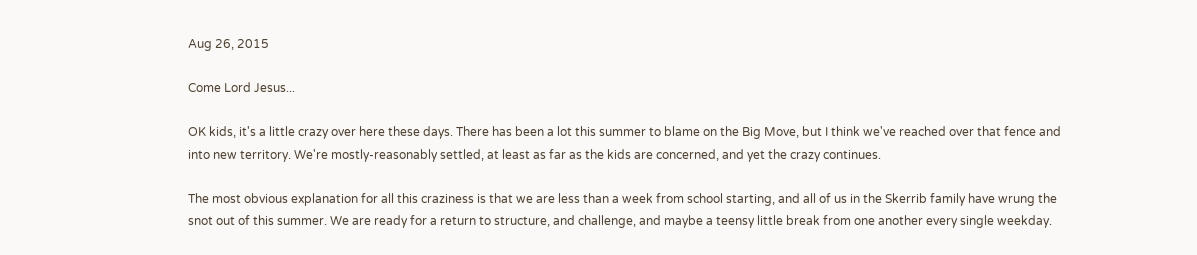Aug 26, 2015

Come Lord Jesus...

OK kids, it's a little crazy over here these days. There has been a lot this summer to blame on the Big Move, but I think we've reached over that fence and into new territory. We're mostly-reasonably settled, at least as far as the kids are concerned, and yet the crazy continues.

The most obvious explanation for all this craziness is that we are less than a week from school starting, and all of us in the Skerrib family have wrung the snot out of this summer. We are ready for a return to structure, and challenge, and maybe a teensy little break from one another every single weekday.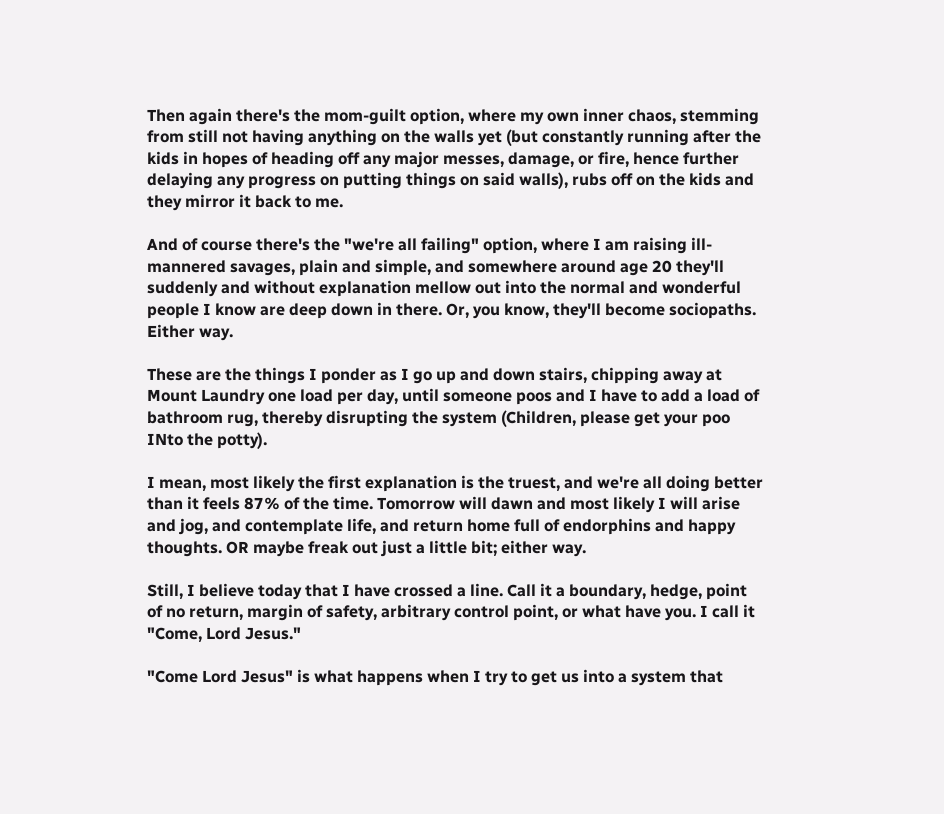Then again there's the mom-guilt option, where my own inner chaos, stemming from still not having anything on the walls yet (but constantly running after the kids in hopes of heading off any major messes, damage, or fire, hence further delaying any progress on putting things on said walls), rubs off on the kids and they mirror it back to me.

And of course there's the "we're all failing" option, where I am raising ill-mannered savages, plain and simple, and somewhere around age 20 they'll suddenly and without explanation mellow out into the normal and wonderful people I know are deep down in there. Or, you know, they'll become sociopaths. Either way.

These are the things I ponder as I go up and down stairs, chipping away at Mount Laundry one load per day, until someone poos and I have to add a load of bathroom rug, thereby disrupting the system (Children, please get your poo INto the potty).

I mean, most likely the first explanation is the truest, and we're all doing better than it feels 87% of the time. Tomorrow will dawn and most likely I will arise and jog, and contemplate life, and return home full of endorphins and happy thoughts. OR maybe freak out just a little bit; either way.

Still, I believe today that I have crossed a line. Call it a boundary, hedge, point of no return, margin of safety, arbitrary control point, or what have you. I call it "Come, Lord Jesus."

"Come Lord Jesus" is what happens when I try to get us into a system that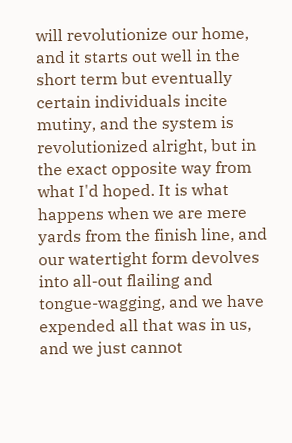will revolutionize our home, and it starts out well in the short term but eventually certain individuals incite mutiny, and the system is revolutionized alright, but in the exact opposite way from what I'd hoped. It is what happens when we are mere yards from the finish line, and our watertight form devolves into all-out flailing and tongue-wagging, and we have expended all that was in us, and we just cannot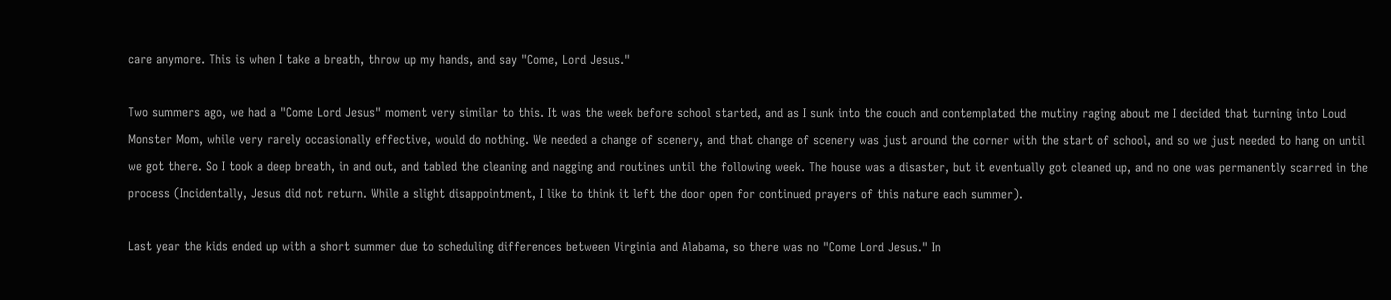care anymore. This is when I take a breath, throw up my hands, and say "Come, Lord Jesus."

Two summers ago, we had a "Come Lord Jesus" moment very similar to this. It was the week before school started, and as I sunk into the couch and contemplated the mutiny raging about me I decided that turning into Loud Monster Mom, while very rarely occasionally effective, would do nothing. We needed a change of scenery, and that change of scenery was just around the corner with the start of school, and so we just needed to hang on until we got there. So I took a deep breath, in and out, and tabled the cleaning and nagging and routines until the following week. The house was a disaster, but it eventually got cleaned up, and no one was permanently scarred in the process (Incidentally, Jesus did not return. While a slight disappointment, I like to think it left the door open for continued prayers of this nature each summer).

Last year the kids ended up with a short summer due to scheduling differences between Virginia and Alabama, so there was no "Come Lord Jesus." In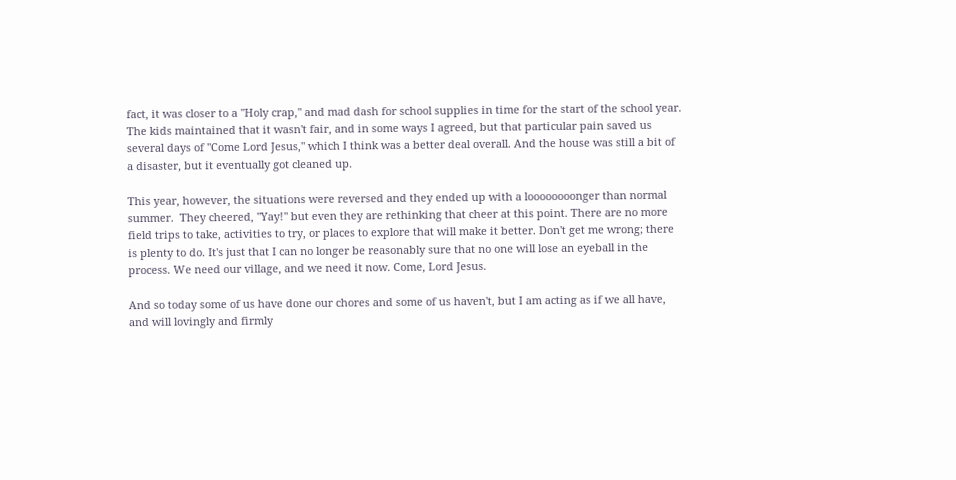fact, it was closer to a "Holy crap," and mad dash for school supplies in time for the start of the school year. The kids maintained that it wasn't fair, and in some ways I agreed, but that particular pain saved us several days of "Come Lord Jesus," which I think was a better deal overall. And the house was still a bit of a disaster, but it eventually got cleaned up.

This year, however, the situations were reversed and they ended up with a loooooooonger than normal summer.  They cheered, "Yay!" but even they are rethinking that cheer at this point. There are no more field trips to take, activities to try, or places to explore that will make it better. Don't get me wrong; there is plenty to do. It's just that I can no longer be reasonably sure that no one will lose an eyeball in the process. We need our village, and we need it now. Come, Lord Jesus.

And so today some of us have done our chores and some of us haven't, but I am acting as if we all have, and will lovingly and firmly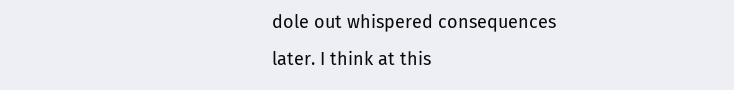dole out whispered consequences later. I think at this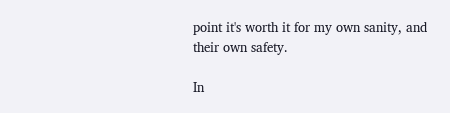point it's worth it for my own sanity, and their own safety.

In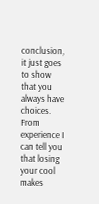conclusion, it just goes to show that you always have choices. From experience I can tell you that losing your cool makes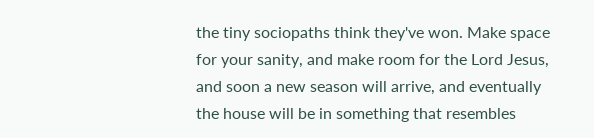the tiny sociopaths think they've won. Make space for your sanity, and make room for the Lord Jesus, and soon a new season will arrive, and eventually the house will be in something that resembles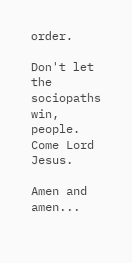order.

Don't let the sociopaths win, people. Come Lord Jesus.

Amen and amen...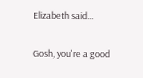Elizabeth said...

Gosh, you're a good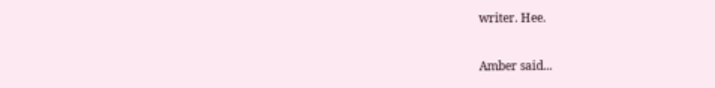writer. Hee.

Amber said...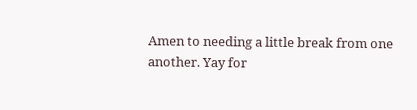Amen to needing a little break from one another. Yay for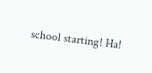school starting! Ha!